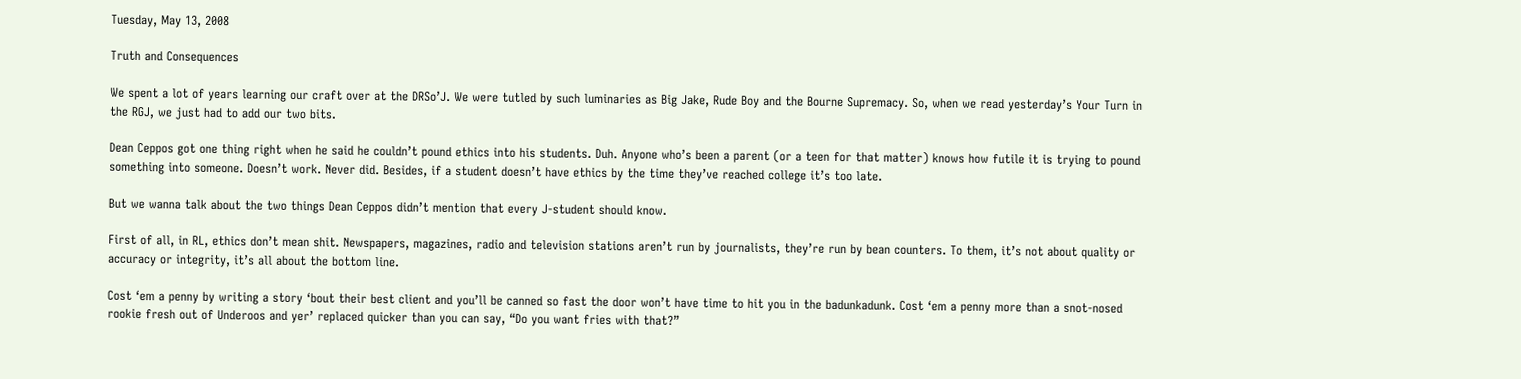Tuesday, May 13, 2008

Truth and Consequences

We spent a lot of years learning our craft over at the DRSo’J. We were tutled by such luminaries as Big Jake, Rude Boy and the Bourne Supremacy. So, when we read yesterday’s Your Turn in the RGJ, we just had to add our two bits.

Dean Ceppos got one thing right when he said he couldn’t pound ethics into his students. Duh. Anyone who’s been a parent (or a teen for that matter) knows how futile it is trying to pound something into someone. Doesn’t work. Never did. Besides, if a student doesn’t have ethics by the time they’ve reached college it’s too late.

But we wanna talk about the two things Dean Ceppos didn’t mention that every J-student should know.

First of all, in RL, ethics don’t mean shit. Newspapers, magazines, radio and television stations aren’t run by journalists, they’re run by bean counters. To them, it’s not about quality or accuracy or integrity, it’s all about the bottom line.

Cost ‘em a penny by writing a story ‘bout their best client and you’ll be canned so fast the door won’t have time to hit you in the badunkadunk. Cost ‘em a penny more than a snot-nosed rookie fresh out of Underoos and yer’ replaced quicker than you can say, “Do you want fries with that?”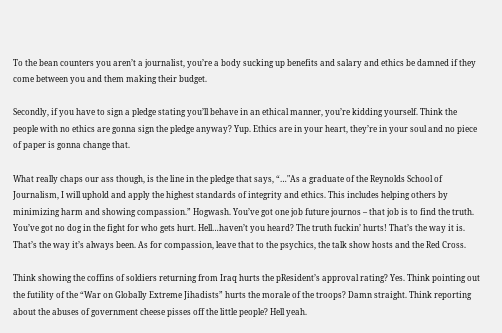To the bean counters you aren’t a journalist, you’re a body sucking up benefits and salary and ethics be damned if they come between you and them making their budget.

Secondly, if you have to sign a pledge stating you’ll behave in an ethical manner, you’re kidding yourself. Think the people with no ethics are gonna sign the pledge anyway? Yup. Ethics are in your heart, they’re in your soul and no piece of paper is gonna change that.

What really chaps our ass though, is the line in the pledge that says, “…"As a graduate of the Reynolds School of Journalism, I will uphold and apply the highest standards of integrity and ethics. This includes helping others by minimizing harm and showing compassion.” Hogwash. You’ve got one job future journos – that job is to find the truth. You’ve got no dog in the fight for who gets hurt. Hell…haven’t you heard? The truth fuckin’ hurts! That’s the way it is. That’s the way it’s always been. As for compassion, leave that to the psychics, the talk show hosts and the Red Cross.

Think showing the coffins of soldiers returning from Iraq hurts the pResident’s approval rating? Yes. Think pointing out the futility of the “War on Globally Extreme Jihadists” hurts the morale of the troops? Damn straight. Think reporting about the abuses of government cheese pisses off the little people? Hell yeah.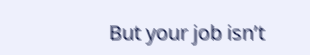But your job isn’t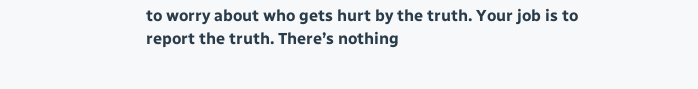to worry about who gets hurt by the truth. Your job is to report the truth. There’s nothing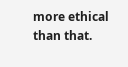more ethical than that.